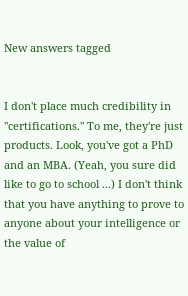New answers tagged


I don't place much credibility in "certifications." To me, they're just products. Look, you've got a PhD and an MBA. (Yeah, you sure did like to go to school ...) I don't think that you have anything to prove to anyone about your intelligence or the value of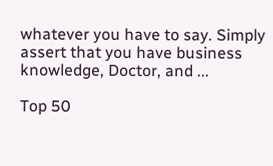whatever you have to say. Simply assert that you have business knowledge, Doctor, and ...

Top 50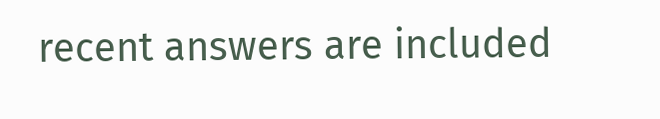recent answers are included